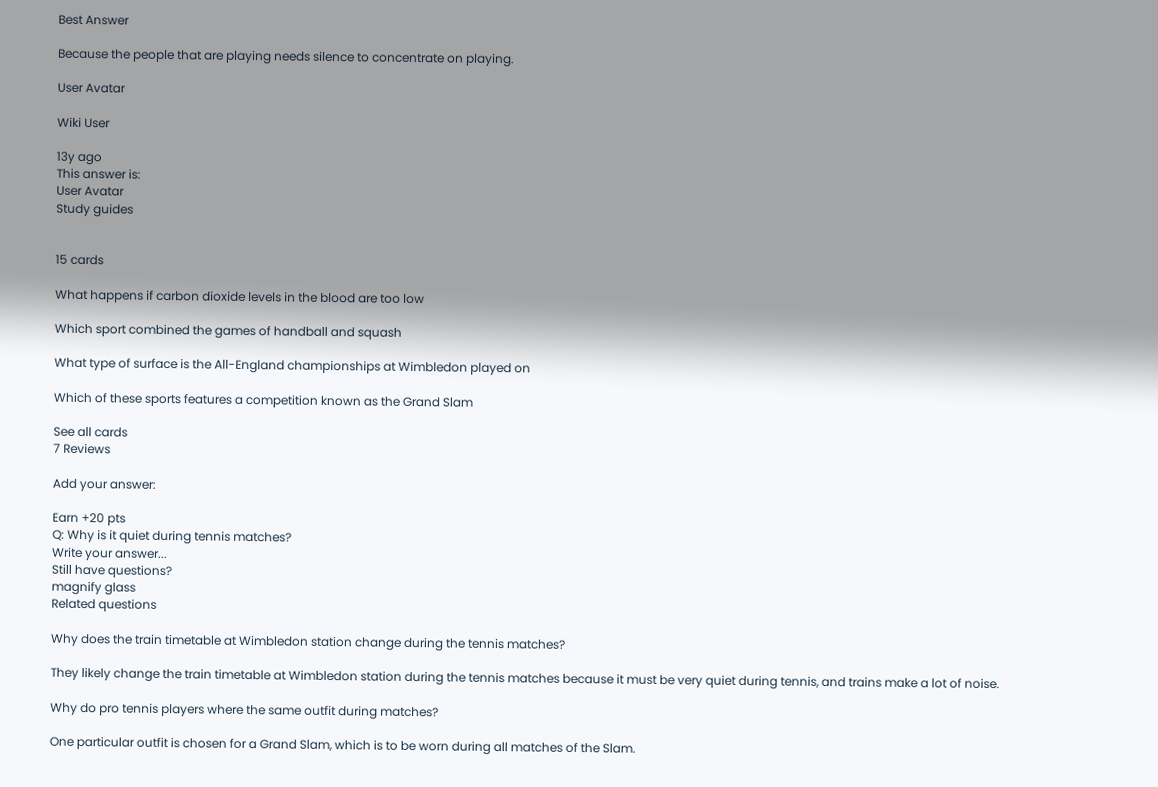Best Answer

Because the people that are playing needs silence to concentrate on playing.

User Avatar

Wiki User

13y ago
This answer is:
User Avatar
Study guides


15 cards

What happens if carbon dioxide levels in the blood are too low

Which sport combined the games of handball and squash

What type of surface is the All-England championships at Wimbledon played on

Which of these sports features a competition known as the Grand Slam

See all cards
7 Reviews

Add your answer:

Earn +20 pts
Q: Why is it quiet during tennis matches?
Write your answer...
Still have questions?
magnify glass
Related questions

Why does the train timetable at Wimbledon station change during the tennis matches?

They likely change the train timetable at Wimbledon station during the tennis matches because it must be very quiet during tennis, and trains make a lot of noise.

Why do pro tennis players where the same outfit during matches?

One particular outfit is chosen for a Grand Slam, which is to be worn during all matches of the Slam.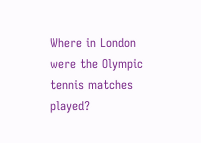Where in London were the Olympic tennis matches played?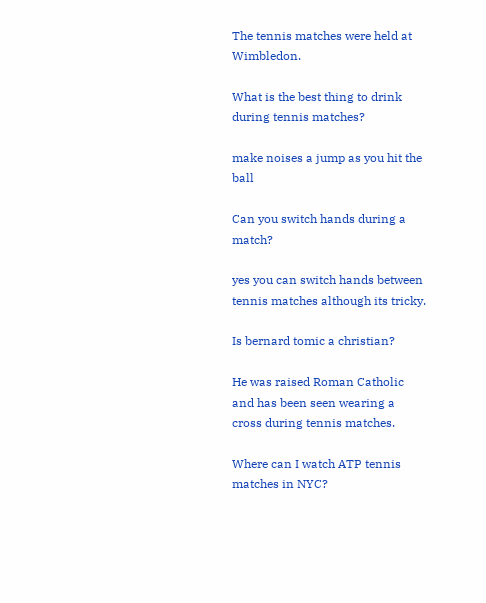The tennis matches were held at Wimbledon.

What is the best thing to drink during tennis matches?

make noises a jump as you hit the ball

Can you switch hands during a match?

yes you can switch hands between tennis matches although its tricky.

Is bernard tomic a christian?

He was raised Roman Catholic and has been seen wearing a cross during tennis matches.

Where can I watch ATP tennis matches in NYC?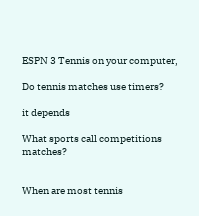ESPN 3 Tennis on your computer,

Do tennis matches use timers?

it depends

What sports call competitions matches?


When are most tennis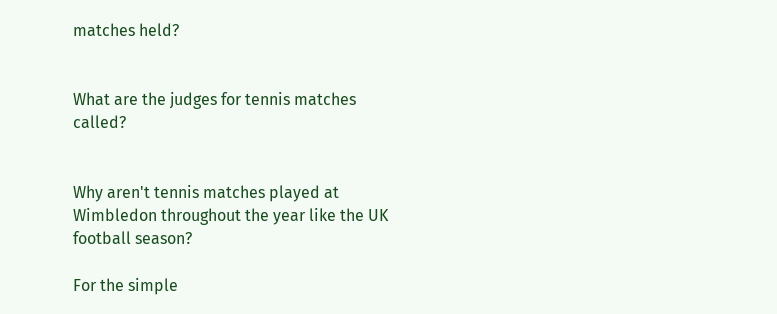matches held?


What are the judges for tennis matches called?


Why aren't tennis matches played at Wimbledon throughout the year like the UK football season?

For the simple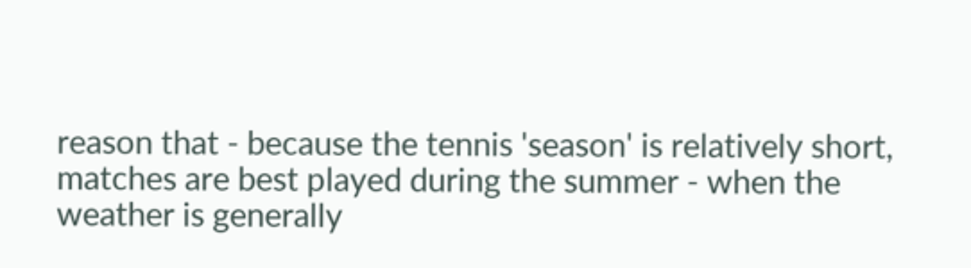reason that - because the tennis 'season' is relatively short, matches are best played during the summer - when the weather is generally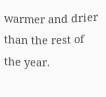warmer and drier than the rest of the year.